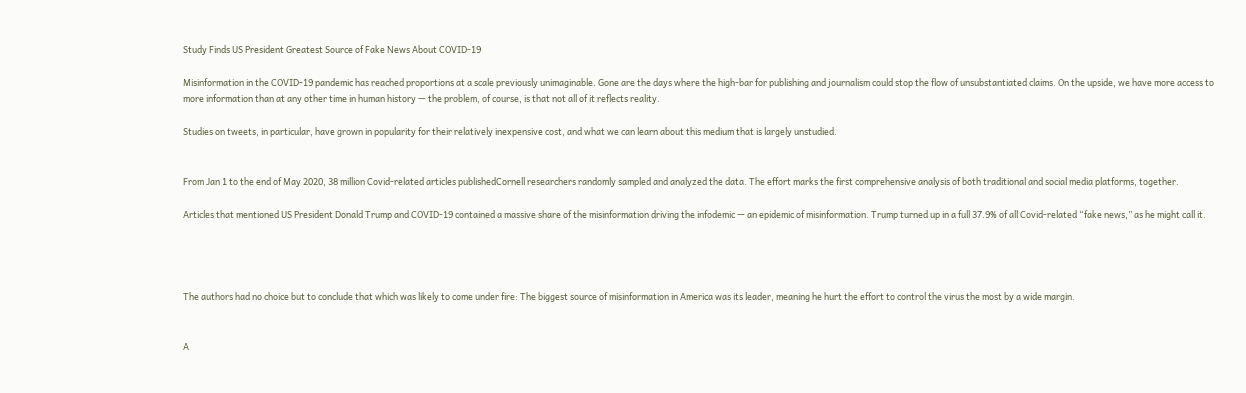Study Finds US President Greatest Source of Fake News About COVID-19

Misinformation in the COVID-19 pandemic has reached proportions at a scale previously unimaginable. Gone are the days where the high-bar for publishing and journalism could stop the flow of unsubstantiated claims. On the upside, we have more access to more information than at any other time in human history — the problem, of course, is that not all of it reflects reality.

Studies on tweets, in particular, have grown in popularity for their relatively inexpensive cost, and what we can learn about this medium that is largely unstudied.


From Jan 1 to the end of May 2020, 38 million Covid-related articles publishedCornell researchers randomly sampled and analyzed the data. The effort marks the first comprehensive analysis of both traditional and social media platforms, together.

Articles that mentioned US President Donald Trump and COVID-19 contained a massive share of the misinformation driving the infodemic — an epidemic of misinformation. Trump turned up in a full 37.9% of all Covid-related “fake news,” as he might call it.




The authors had no choice but to conclude that which was likely to come under fire: The biggest source of misinformation in America was its leader, meaning he hurt the effort to control the virus the most by a wide margin.


A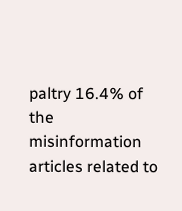paltry 16.4% of the misinformation articles related to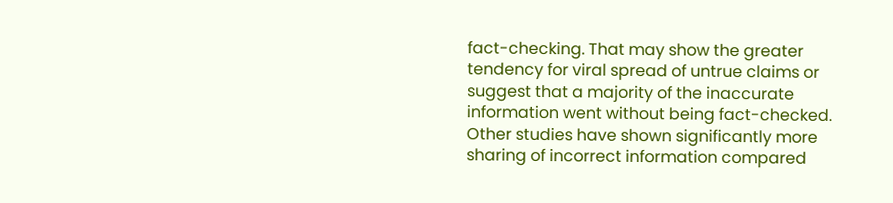fact-checking. That may show the greater tendency for viral spread of untrue claims or suggest that a majority of the inaccurate information went without being fact-checked. Other studies have shown significantly more sharing of incorrect information compared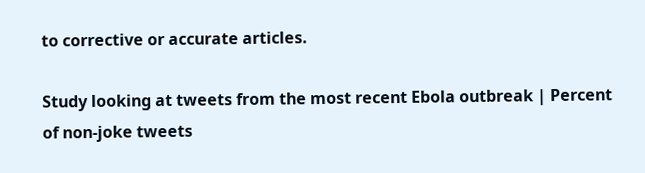to corrective or accurate articles.

Study looking at tweets from the most recent Ebola outbreak | Percent of non-joke tweets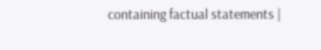containing factual statements |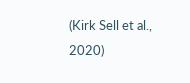(Kirk Sell et al., 2020)